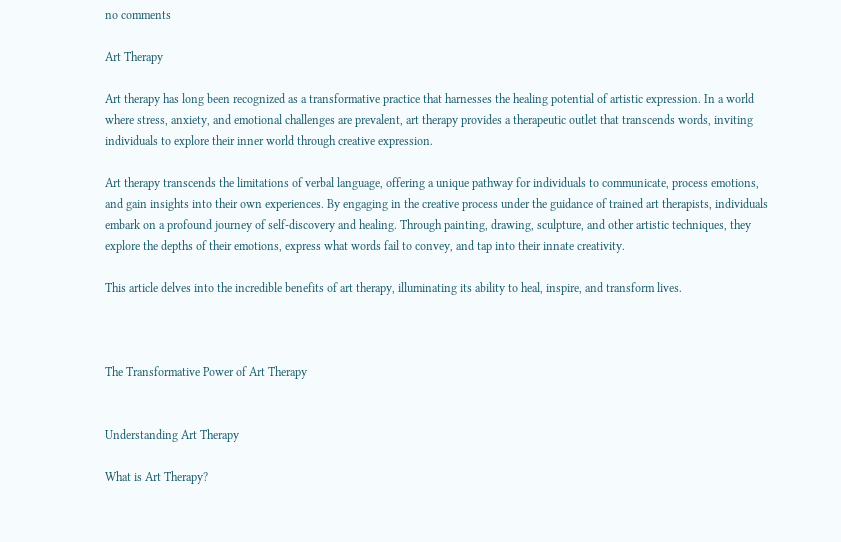no comments

Art Therapy

Art therapy has long been recognized as a transformative practice that harnesses the healing potential of artistic expression. In a world where stress, anxiety, and emotional challenges are prevalent, art therapy provides a therapeutic outlet that transcends words, inviting individuals to explore their inner world through creative expression.

Art therapy transcends the limitations of verbal language, offering a unique pathway for individuals to communicate, process emotions, and gain insights into their own experiences. By engaging in the creative process under the guidance of trained art therapists, individuals embark on a profound journey of self-discovery and healing. Through painting, drawing, sculpture, and other artistic techniques, they explore the depths of their emotions, express what words fail to convey, and tap into their innate creativity.

This article delves into the incredible benefits of art therapy, illuminating its ability to heal, inspire, and transform lives.



The Transformative Power of Art Therapy


Understanding Art Therapy

What is Art Therapy?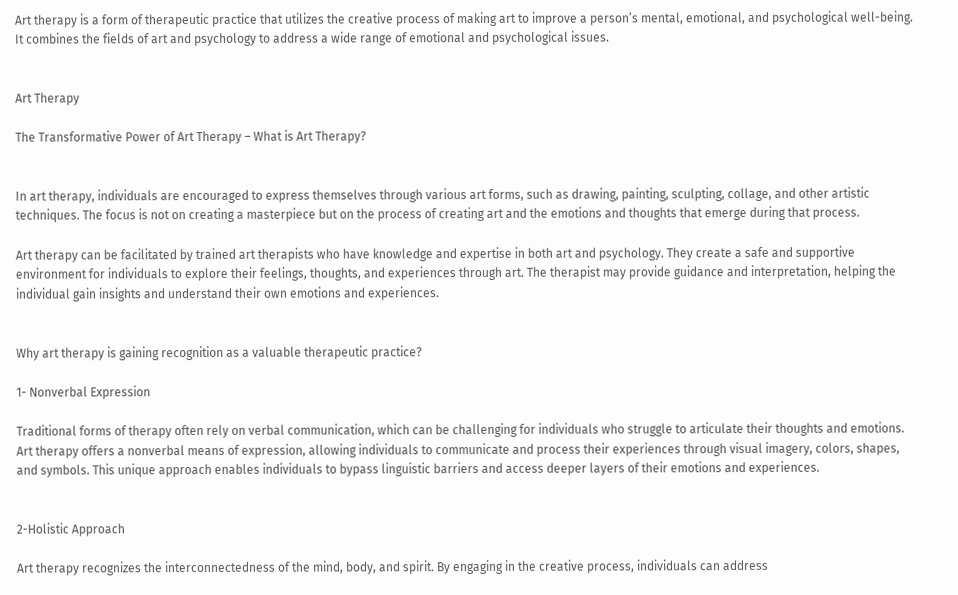Art therapy is a form of therapeutic practice that utilizes the creative process of making art to improve a person’s mental, emotional, and psychological well-being. It combines the fields of art and psychology to address a wide range of emotional and psychological issues.


Art Therapy

The Transformative Power of Art Therapy – What is Art Therapy?


In art therapy, individuals are encouraged to express themselves through various art forms, such as drawing, painting, sculpting, collage, and other artistic techniques. The focus is not on creating a masterpiece but on the process of creating art and the emotions and thoughts that emerge during that process.

Art therapy can be facilitated by trained art therapists who have knowledge and expertise in both art and psychology. They create a safe and supportive environment for individuals to explore their feelings, thoughts, and experiences through art. The therapist may provide guidance and interpretation, helping the individual gain insights and understand their own emotions and experiences.


Why art therapy is gaining recognition as a valuable therapeutic practice?

1- Nonverbal Expression

Traditional forms of therapy often rely on verbal communication, which can be challenging for individuals who struggle to articulate their thoughts and emotions. Art therapy offers a nonverbal means of expression, allowing individuals to communicate and process their experiences through visual imagery, colors, shapes, and symbols. This unique approach enables individuals to bypass linguistic barriers and access deeper layers of their emotions and experiences.


2-Holistic Approach

Art therapy recognizes the interconnectedness of the mind, body, and spirit. By engaging in the creative process, individuals can address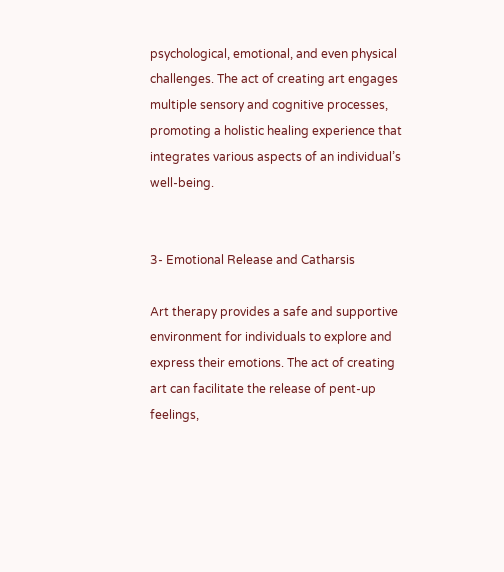psychological, emotional, and even physical challenges. The act of creating art engages multiple sensory and cognitive processes, promoting a holistic healing experience that integrates various aspects of an individual’s well-being.


3- Emotional Release and Catharsis

Art therapy provides a safe and supportive environment for individuals to explore and express their emotions. The act of creating art can facilitate the release of pent-up feelings,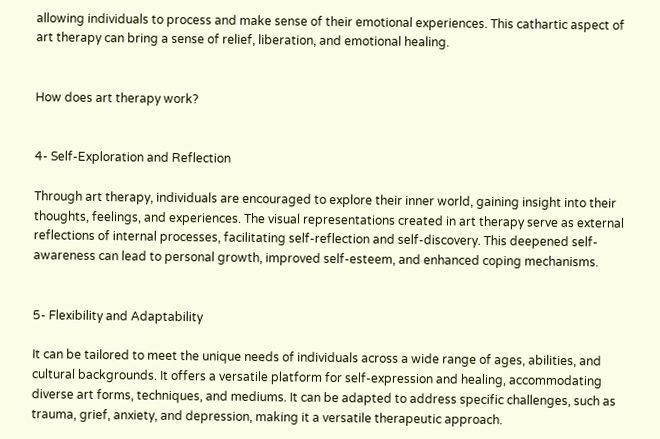allowing individuals to process and make sense of their emotional experiences. This cathartic aspect of art therapy can bring a sense of relief, liberation, and emotional healing.


How does art therapy work?


4- Self-Exploration and Reflection

Through art therapy, individuals are encouraged to explore their inner world, gaining insight into their thoughts, feelings, and experiences. The visual representations created in art therapy serve as external reflections of internal processes, facilitating self-reflection and self-discovery. This deepened self-awareness can lead to personal growth, improved self-esteem, and enhanced coping mechanisms.


5- Flexibility and Adaptability

It can be tailored to meet the unique needs of individuals across a wide range of ages, abilities, and cultural backgrounds. It offers a versatile platform for self-expression and healing, accommodating diverse art forms, techniques, and mediums. It can be adapted to address specific challenges, such as trauma, grief, anxiety, and depression, making it a versatile therapeutic approach.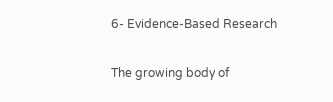6- Evidence-Based Research

The growing body of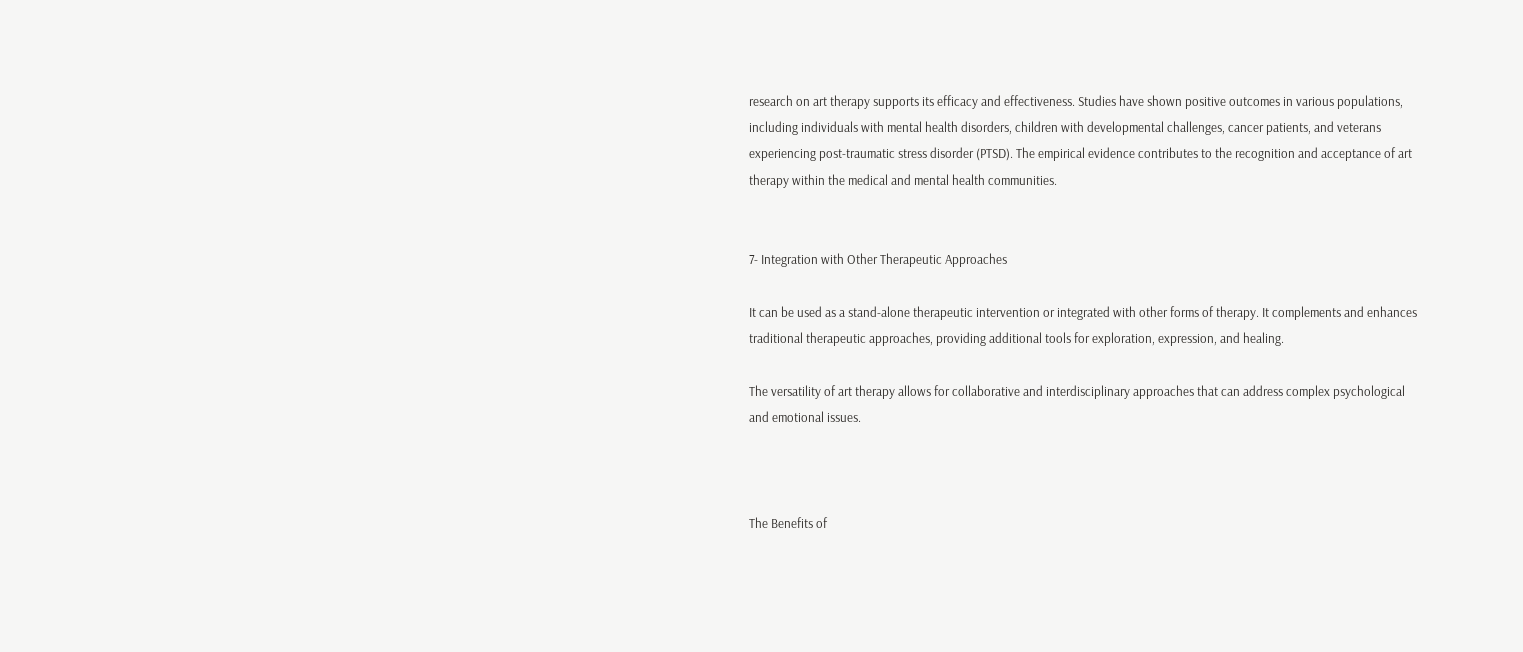research on art therapy supports its efficacy and effectiveness. Studies have shown positive outcomes in various populations, including individuals with mental health disorders, children with developmental challenges, cancer patients, and veterans experiencing post-traumatic stress disorder (PTSD). The empirical evidence contributes to the recognition and acceptance of art therapy within the medical and mental health communities.


7- Integration with Other Therapeutic Approaches

It can be used as a stand-alone therapeutic intervention or integrated with other forms of therapy. It complements and enhances traditional therapeutic approaches, providing additional tools for exploration, expression, and healing.

The versatility of art therapy allows for collaborative and interdisciplinary approaches that can address complex psychological and emotional issues.



The Benefits of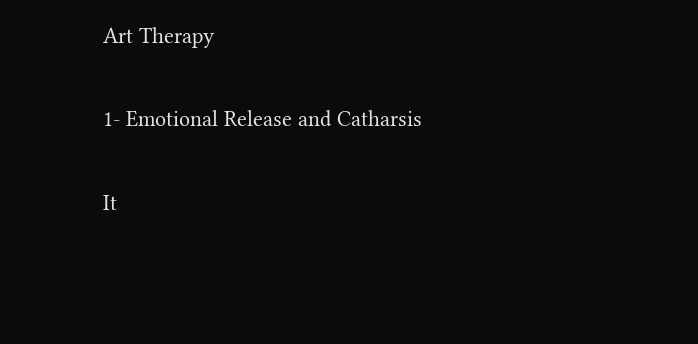Art Therapy

1- Emotional Release and Catharsis

It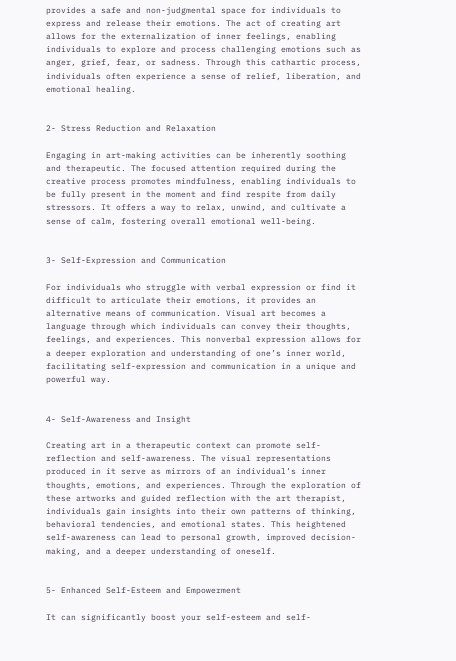provides a safe and non-judgmental space for individuals to express and release their emotions. The act of creating art allows for the externalization of inner feelings, enabling individuals to explore and process challenging emotions such as anger, grief, fear, or sadness. Through this cathartic process, individuals often experience a sense of relief, liberation, and emotional healing.


2- Stress Reduction and Relaxation

Engaging in art-making activities can be inherently soothing and therapeutic. The focused attention required during the creative process promotes mindfulness, enabling individuals to be fully present in the moment and find respite from daily stressors. It offers a way to relax, unwind, and cultivate a sense of calm, fostering overall emotional well-being.


3- Self-Expression and Communication

For individuals who struggle with verbal expression or find it difficult to articulate their emotions, it provides an alternative means of communication. Visual art becomes a language through which individuals can convey their thoughts, feelings, and experiences. This nonverbal expression allows for a deeper exploration and understanding of one’s inner world, facilitating self-expression and communication in a unique and powerful way.


4- Self-Awareness and Insight

Creating art in a therapeutic context can promote self-reflection and self-awareness. The visual representations produced in it serve as mirrors of an individual’s inner thoughts, emotions, and experiences. Through the exploration of these artworks and guided reflection with the art therapist, individuals gain insights into their own patterns of thinking, behavioral tendencies, and emotional states. This heightened self-awareness can lead to personal growth, improved decision-making, and a deeper understanding of oneself.


5- Enhanced Self-Esteem and Empowerment

It can significantly boost your self-esteem and self-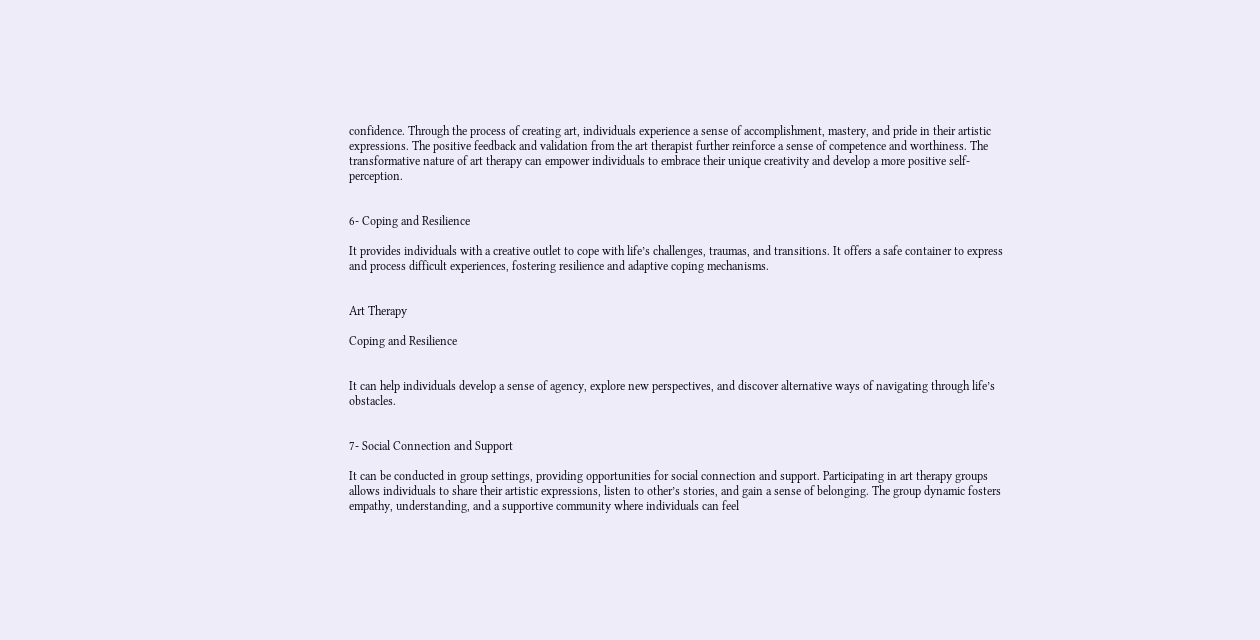confidence. Through the process of creating art, individuals experience a sense of accomplishment, mastery, and pride in their artistic expressions. The positive feedback and validation from the art therapist further reinforce a sense of competence and worthiness. The transformative nature of art therapy can empower individuals to embrace their unique creativity and develop a more positive self-perception.


6- Coping and Resilience

It provides individuals with a creative outlet to cope with life’s challenges, traumas, and transitions. It offers a safe container to express and process difficult experiences, fostering resilience and adaptive coping mechanisms.


Art Therapy

Coping and Resilience


It can help individuals develop a sense of agency, explore new perspectives, and discover alternative ways of navigating through life’s obstacles.


7- Social Connection and Support

It can be conducted in group settings, providing opportunities for social connection and support. Participating in art therapy groups allows individuals to share their artistic expressions, listen to other’s stories, and gain a sense of belonging. The group dynamic fosters empathy, understanding, and a supportive community where individuals can feel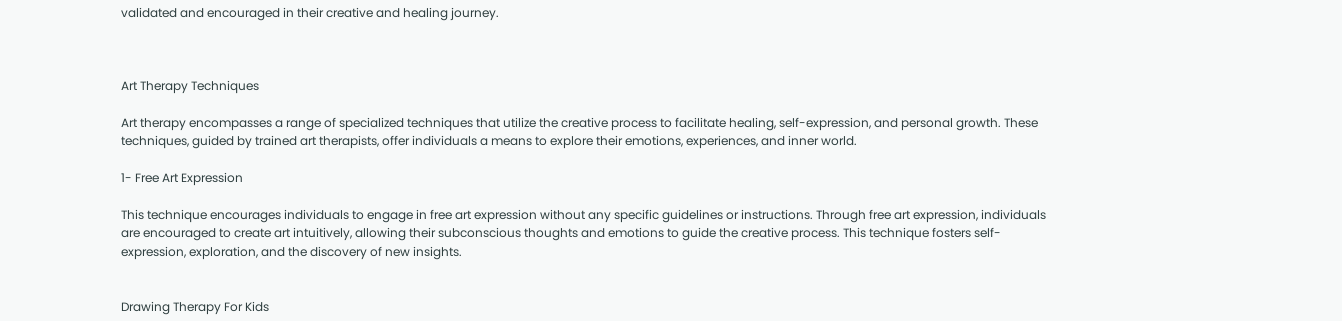validated and encouraged in their creative and healing journey.



Art Therapy Techniques

Art therapy encompasses a range of specialized techniques that utilize the creative process to facilitate healing, self-expression, and personal growth. These techniques, guided by trained art therapists, offer individuals a means to explore their emotions, experiences, and inner world.

1- Free Art Expression

This technique encourages individuals to engage in free art expression without any specific guidelines or instructions. Through free art expression, individuals are encouraged to create art intuitively, allowing their subconscious thoughts and emotions to guide the creative process. This technique fosters self-expression, exploration, and the discovery of new insights.


Drawing Therapy For Kids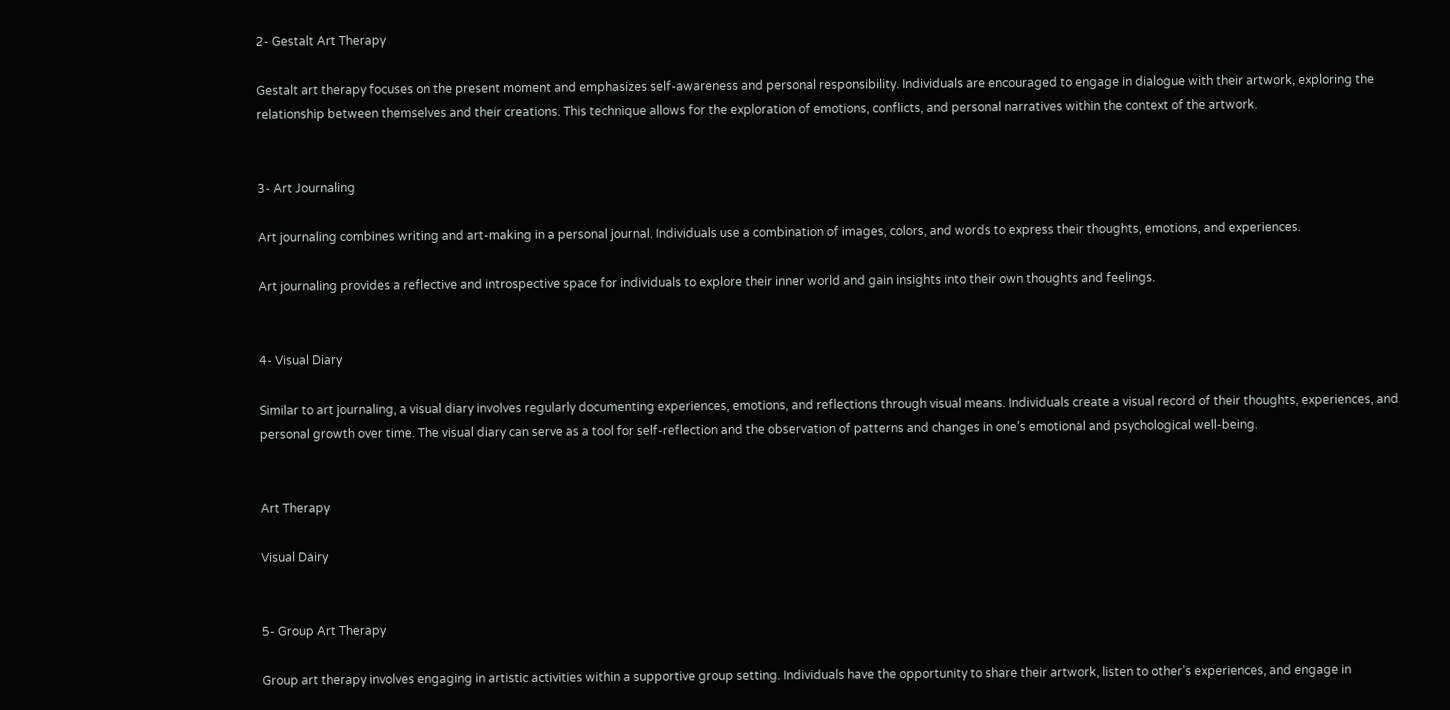2- Gestalt Art Therapy

Gestalt art therapy focuses on the present moment and emphasizes self-awareness and personal responsibility. Individuals are encouraged to engage in dialogue with their artwork, exploring the relationship between themselves and their creations. This technique allows for the exploration of emotions, conflicts, and personal narratives within the context of the artwork.


3- Art Journaling

Art journaling combines writing and art-making in a personal journal. Individuals use a combination of images, colors, and words to express their thoughts, emotions, and experiences.

Art journaling provides a reflective and introspective space for individuals to explore their inner world and gain insights into their own thoughts and feelings.


4- Visual Diary

Similar to art journaling, a visual diary involves regularly documenting experiences, emotions, and reflections through visual means. Individuals create a visual record of their thoughts, experiences, and personal growth over time. The visual diary can serve as a tool for self-reflection and the observation of patterns and changes in one’s emotional and psychological well-being.


Art Therapy

Visual Dairy


5- Group Art Therapy

Group art therapy involves engaging in artistic activities within a supportive group setting. Individuals have the opportunity to share their artwork, listen to other’s experiences, and engage in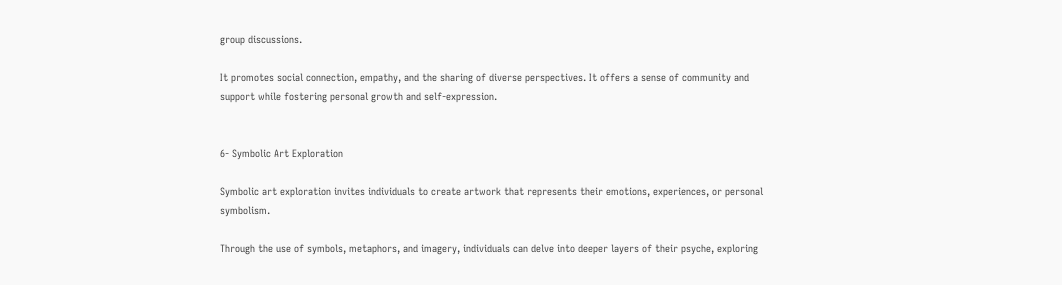group discussions.

It promotes social connection, empathy, and the sharing of diverse perspectives. It offers a sense of community and support while fostering personal growth and self-expression.


6- Symbolic Art Exploration

Symbolic art exploration invites individuals to create artwork that represents their emotions, experiences, or personal symbolism.

Through the use of symbols, metaphors, and imagery, individuals can delve into deeper layers of their psyche, exploring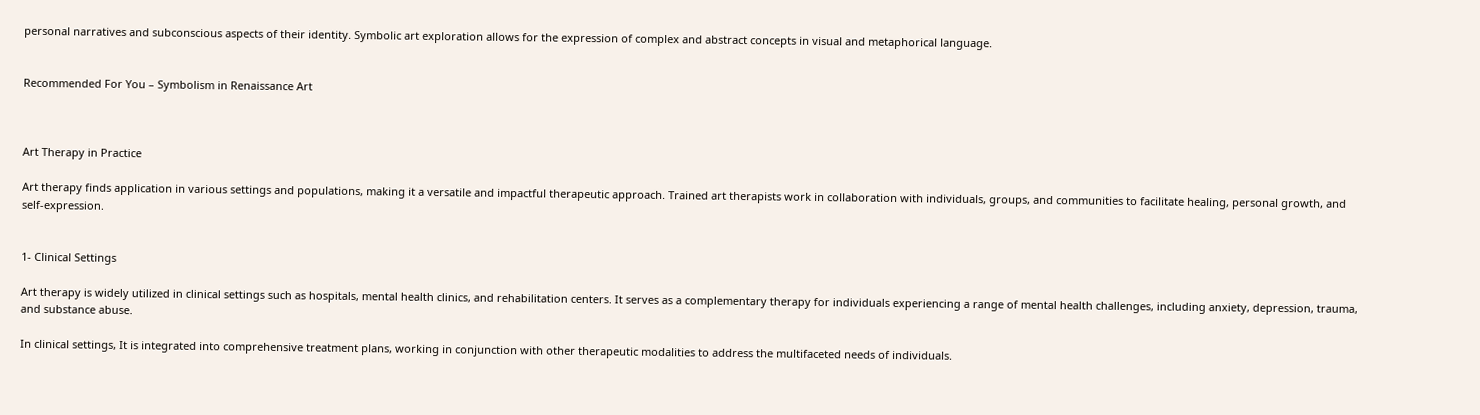personal narratives and subconscious aspects of their identity. Symbolic art exploration allows for the expression of complex and abstract concepts in visual and metaphorical language.


Recommended For You – Symbolism in Renaissance Art



Art Therapy in Practice

Art therapy finds application in various settings and populations, making it a versatile and impactful therapeutic approach. Trained art therapists work in collaboration with individuals, groups, and communities to facilitate healing, personal growth, and self-expression.


1- Clinical Settings

Art therapy is widely utilized in clinical settings such as hospitals, mental health clinics, and rehabilitation centers. It serves as a complementary therapy for individuals experiencing a range of mental health challenges, including anxiety, depression, trauma, and substance abuse.

In clinical settings, It is integrated into comprehensive treatment plans, working in conjunction with other therapeutic modalities to address the multifaceted needs of individuals.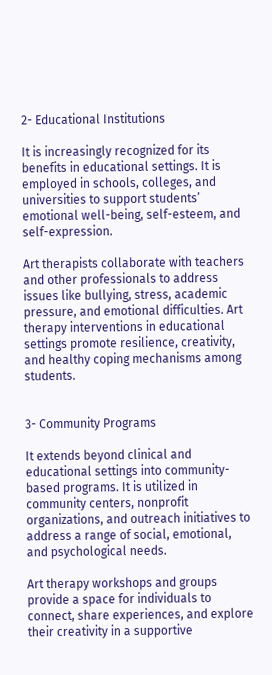2- Educational Institutions

It is increasingly recognized for its benefits in educational settings. It is employed in schools, colleges, and universities to support students’ emotional well-being, self-esteem, and self-expression.

Art therapists collaborate with teachers and other professionals to address issues like bullying, stress, academic pressure, and emotional difficulties. Art therapy interventions in educational settings promote resilience, creativity, and healthy coping mechanisms among students.


3- Community Programs

It extends beyond clinical and educational settings into community-based programs. It is utilized in community centers, nonprofit organizations, and outreach initiatives to address a range of social, emotional, and psychological needs.

Art therapy workshops and groups provide a space for individuals to connect, share experiences, and explore their creativity in a supportive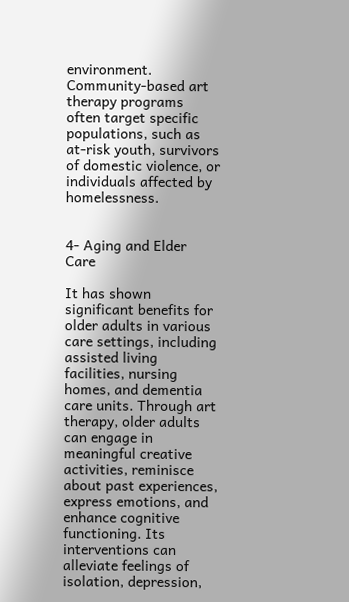environment. Community-based art therapy programs often target specific populations, such as at-risk youth, survivors of domestic violence, or individuals affected by homelessness.


4- Aging and Elder Care

It has shown significant benefits for older adults in various care settings, including assisted living facilities, nursing homes, and dementia care units. Through art therapy, older adults can engage in meaningful creative activities, reminisce about past experiences, express emotions, and enhance cognitive functioning. Its interventions can alleviate feelings of isolation, depression,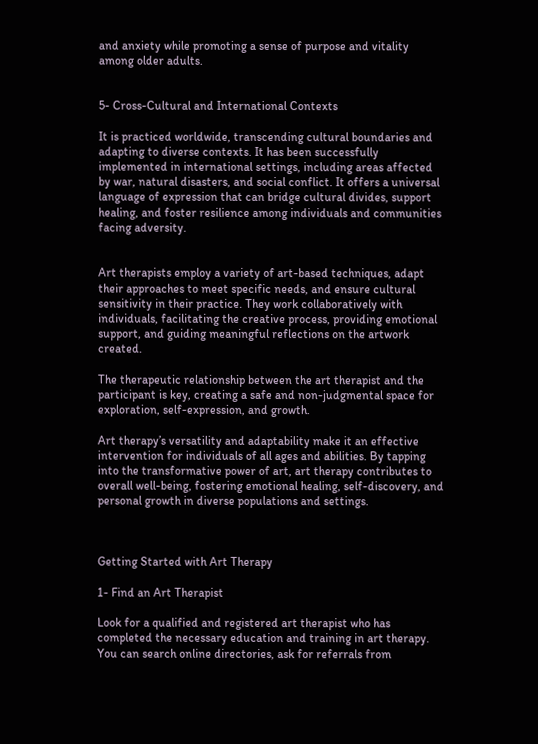and anxiety while promoting a sense of purpose and vitality among older adults.


5- Cross-Cultural and International Contexts

It is practiced worldwide, transcending cultural boundaries and adapting to diverse contexts. It has been successfully implemented in international settings, including areas affected by war, natural disasters, and social conflict. It offers a universal language of expression that can bridge cultural divides, support healing, and foster resilience among individuals and communities facing adversity.


Art therapists employ a variety of art-based techniques, adapt their approaches to meet specific needs, and ensure cultural sensitivity in their practice. They work collaboratively with individuals, facilitating the creative process, providing emotional support, and guiding meaningful reflections on the artwork created.

The therapeutic relationship between the art therapist and the participant is key, creating a safe and non-judgmental space for exploration, self-expression, and growth.

Art therapy’s versatility and adaptability make it an effective intervention for individuals of all ages and abilities. By tapping into the transformative power of art, art therapy contributes to overall well-being, fostering emotional healing, self-discovery, and personal growth in diverse populations and settings.



Getting Started with Art Therapy

1- Find an Art Therapist

Look for a qualified and registered art therapist who has completed the necessary education and training in art therapy. You can search online directories, ask for referrals from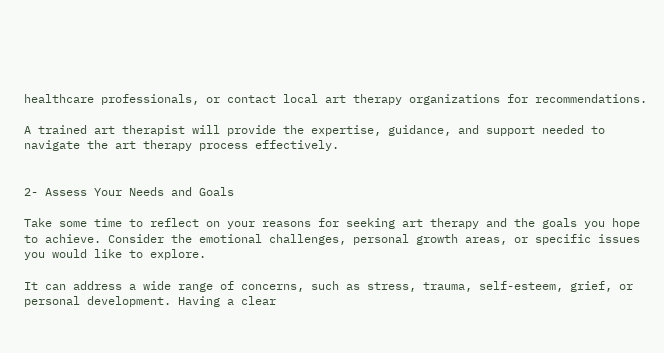healthcare professionals, or contact local art therapy organizations for recommendations.

A trained art therapist will provide the expertise, guidance, and support needed to navigate the art therapy process effectively.


2- Assess Your Needs and Goals

Take some time to reflect on your reasons for seeking art therapy and the goals you hope to achieve. Consider the emotional challenges, personal growth areas, or specific issues you would like to explore.

It can address a wide range of concerns, such as stress, trauma, self-esteem, grief, or personal development. Having a clear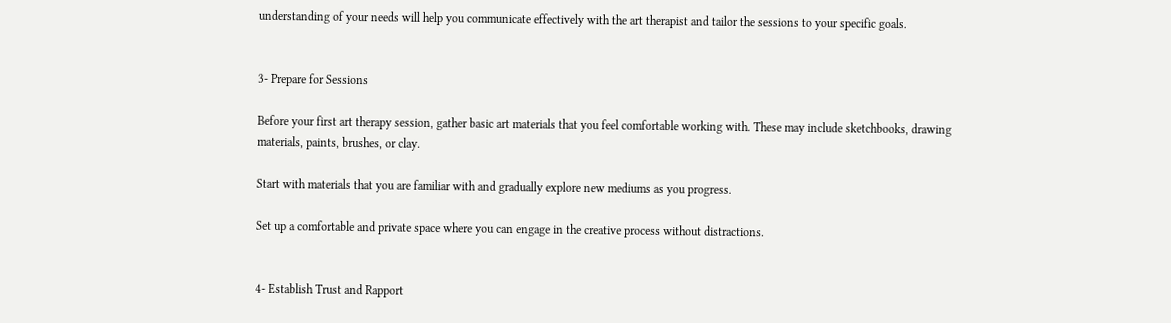understanding of your needs will help you communicate effectively with the art therapist and tailor the sessions to your specific goals.


3- Prepare for Sessions

Before your first art therapy session, gather basic art materials that you feel comfortable working with. These may include sketchbooks, drawing materials, paints, brushes, or clay.

Start with materials that you are familiar with and gradually explore new mediums as you progress.

Set up a comfortable and private space where you can engage in the creative process without distractions.


4- Establish Trust and Rapport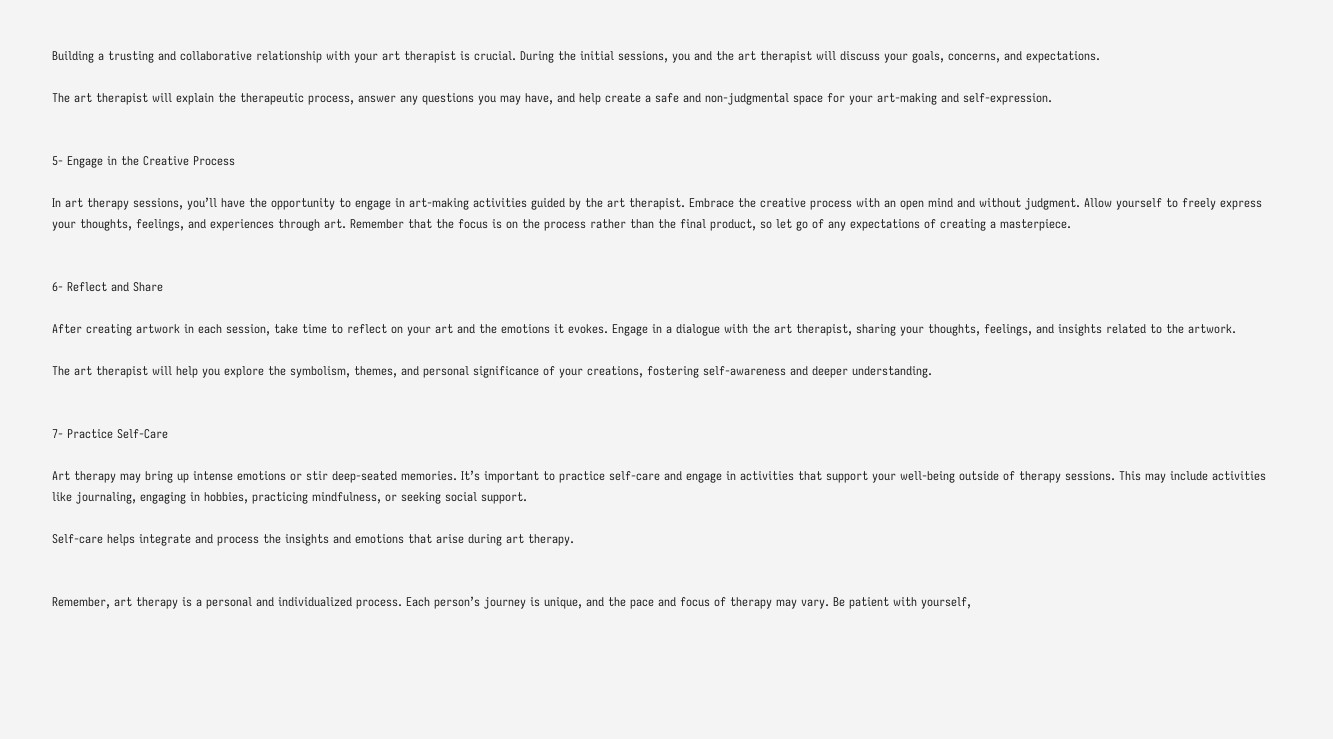Building a trusting and collaborative relationship with your art therapist is crucial. During the initial sessions, you and the art therapist will discuss your goals, concerns, and expectations.

The art therapist will explain the therapeutic process, answer any questions you may have, and help create a safe and non-judgmental space for your art-making and self-expression.


5- Engage in the Creative Process

In art therapy sessions, you’ll have the opportunity to engage in art-making activities guided by the art therapist. Embrace the creative process with an open mind and without judgment. Allow yourself to freely express your thoughts, feelings, and experiences through art. Remember that the focus is on the process rather than the final product, so let go of any expectations of creating a masterpiece.


6- Reflect and Share

After creating artwork in each session, take time to reflect on your art and the emotions it evokes. Engage in a dialogue with the art therapist, sharing your thoughts, feelings, and insights related to the artwork.

The art therapist will help you explore the symbolism, themes, and personal significance of your creations, fostering self-awareness and deeper understanding.


7- Practice Self-Care

Art therapy may bring up intense emotions or stir deep-seated memories. It’s important to practice self-care and engage in activities that support your well-being outside of therapy sessions. This may include activities like journaling, engaging in hobbies, practicing mindfulness, or seeking social support.

Self-care helps integrate and process the insights and emotions that arise during art therapy.


Remember, art therapy is a personal and individualized process. Each person’s journey is unique, and the pace and focus of therapy may vary. Be patient with yourself,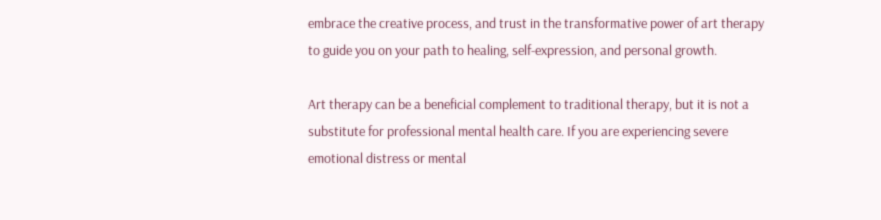embrace the creative process, and trust in the transformative power of art therapy to guide you on your path to healing, self-expression, and personal growth.

Art therapy can be a beneficial complement to traditional therapy, but it is not a substitute for professional mental health care. If you are experiencing severe emotional distress or mental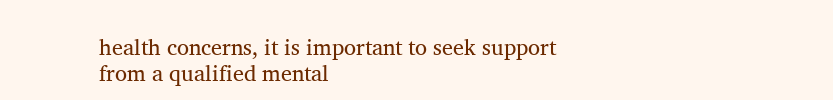health concerns, it is important to seek support from a qualified mental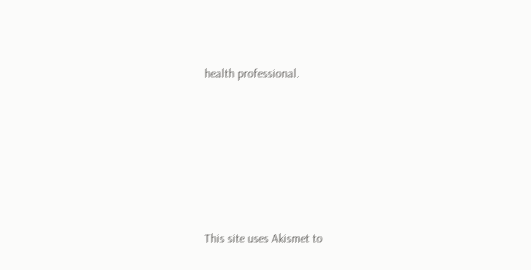health professional.






This site uses Akismet to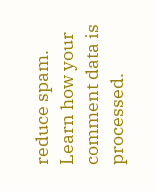reduce spam. Learn how your comment data is processed.